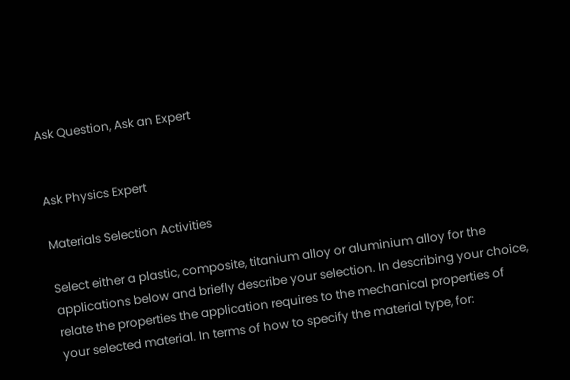Ask Question, Ask an Expert


Ask Physics Expert

Materials Selection Activities

Select either a plastic, composite, titanium alloy or aluminium alloy for the applications below and briefly describe your selection. In describing your choice, relate the properties the application requires to the mechanical properties of your selected material. In terms of how to specify the material type, for: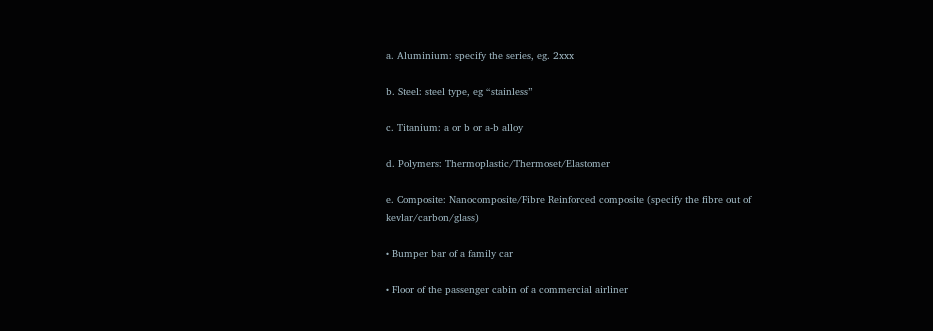a. Aluminium: specify the series, eg. 2xxx

b. Steel: steel type, eg “stainless”

c. Titanium: a or b or a-b alloy

d. Polymers: Thermoplastic/Thermoset/Elastomer

e. Composite: Nanocomposite/Fibre Reinforced composite (specify the fibre out of kevlar/carbon/glass)

• Bumper bar of a family car

• Floor of the passenger cabin of a commercial airliner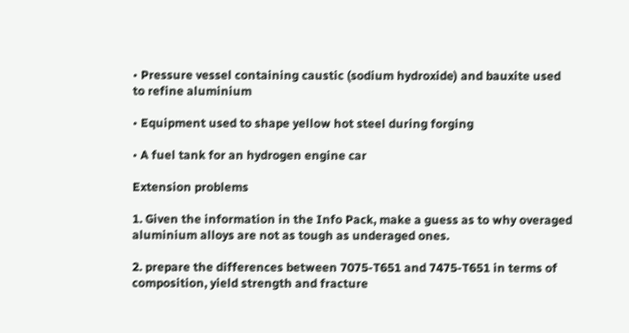• Pressure vessel containing caustic (sodium hydroxide) and bauxite used to refine aluminium

• Equipment used to shape yellow hot steel during forging

• A fuel tank for an hydrogen engine car

Extension problems

1. Given the information in the Info Pack, make a guess as to why overaged aluminium alloys are not as tough as underaged ones.

2. prepare the differences between 7075-T651 and 7475-T651 in terms of composition, yield strength and fracture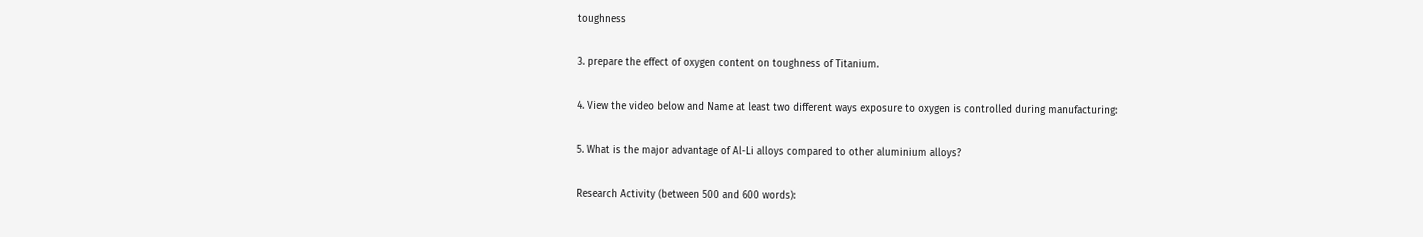toughness

3. prepare the effect of oxygen content on toughness of Titanium.

4. View the video below and Name at least two different ways exposure to oxygen is controlled during manufacturing:

5. What is the major advantage of Al-Li alloys compared to other aluminium alloys?

Research Activity (between 500 and 600 words):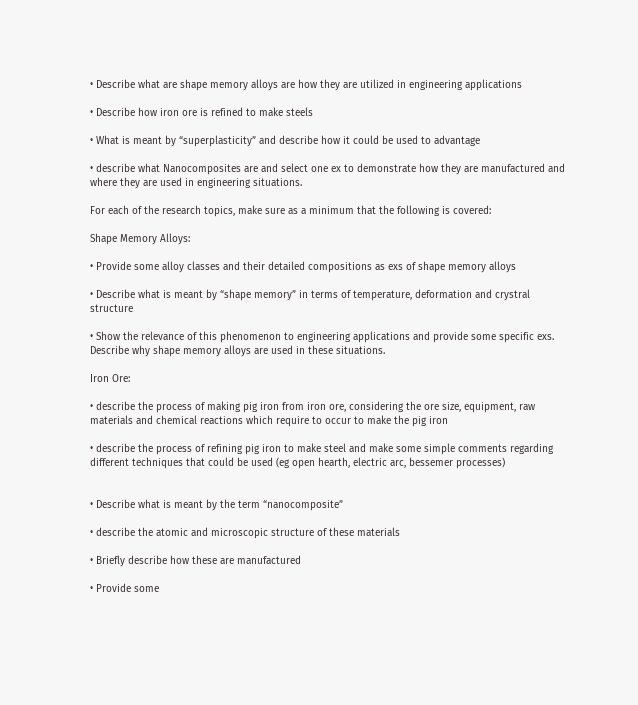• Describe what are shape memory alloys are how they are utilized in engineering applications

• Describe how iron ore is refined to make steels

• What is meant by “superplasticity” and describe how it could be used to advantage

• describe what Nanocomposites are and select one ex to demonstrate how they are manufactured and where they are used in engineering situations.

For each of the research topics, make sure as a minimum that the following is covered:

Shape Memory Alloys:

• Provide some alloy classes and their detailed compositions as exs of shape memory alloys

• Describe what is meant by “shape memory” in terms of temperature, deformation and crystral structure

• Show the relevance of this phenomenon to engineering applications and provide some specific exs. Describe why shape memory alloys are used in these situations.

Iron Ore:

• describe the process of making pig iron from iron ore, considering the ore size, equipment, raw materials and chemical reactions which require to occur to make the pig iron

• describe the process of refining pig iron to make steel and make some simple comments regarding different techniques that could be used (eg open hearth, electric arc, bessemer processes)


• Describe what is meant by the term “nanocomposite”

• describe the atomic and microscopic structure of these materials

• Briefly describe how these are manufactured

• Provide some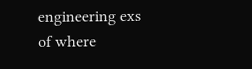engineering exs of where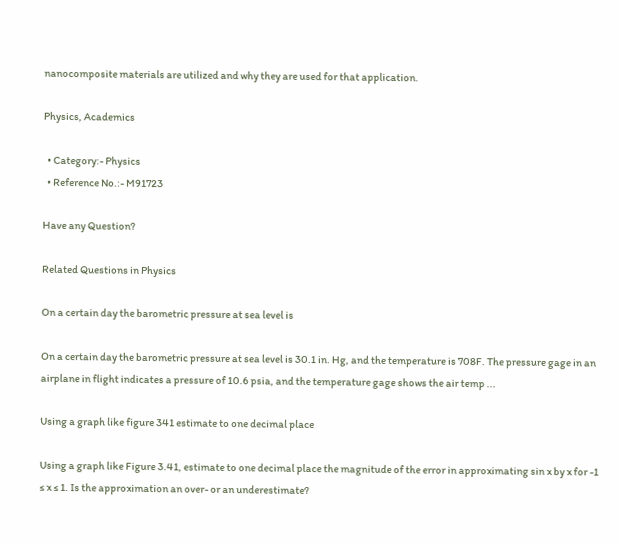nanocomposite materials are utilized and why they are used for that application.

Physics, Academics

  • Category:- Physics
  • Reference No.:- M91723

Have any Question?

Related Questions in Physics

On a certain day the barometric pressure at sea level is

On a certain day the barometric pressure at sea level is 30.1 in. Hg, and the temperature is 708F. The pressure gage in an airplane in flight indicates a pressure of 10.6 psia, and the temperature gage shows the air temp ...

Using a graph like figure 341 estimate to one decimal place

Using a graph like Figure 3.41, estimate to one decimal place the magnitude of the error in approximating sin x by x for -1 ≤ x ≤ 1. Is the approximation an over- or an underestimate?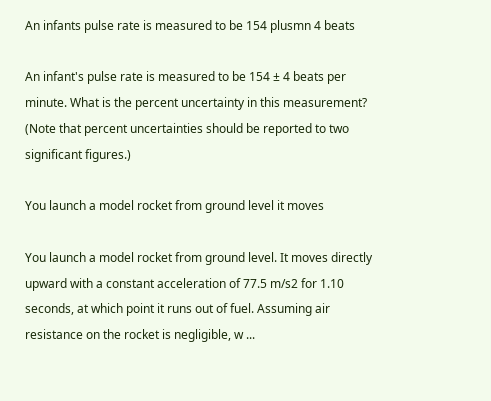An infants pulse rate is measured to be 154 plusmn 4 beats

An infant's pulse rate is measured to be 154 ± 4 beats per minute. What is the percent uncertainty in this measurement? (Note that percent uncertainties should be reported to two significant figures.)

You launch a model rocket from ground level it moves

You launch a model rocket from ground level. It moves directly upward with a constant acceleration of 77.5 m/s2 for 1.10 seconds, at which point it runs out of fuel. Assuming air resistance on the rocket is negligible, w ...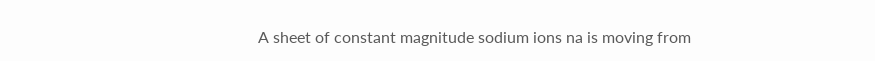A sheet of constant magnitude sodium ions na is moving from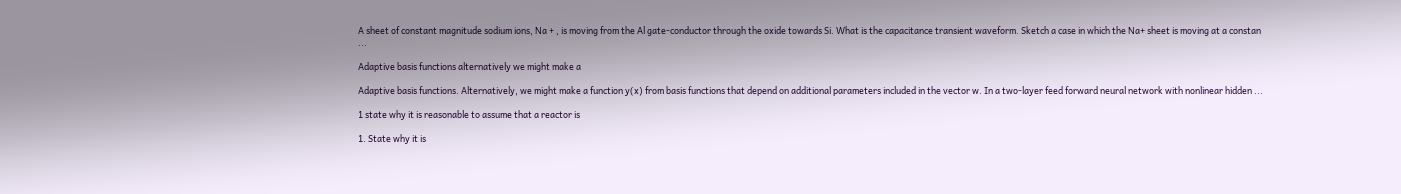A sheet of constant magnitude sodium ions, Na + , is moving from the Al gate-conductor through the oxide towards Si. What is the capacitance transient waveform. Sketch a case in which the Na+ sheet is moving at a constan ...

Adaptive basis functions alternatively we might make a

Adaptive basis functions. Alternatively, we might make a function y(x) from basis functions that depend on additional parameters included in the vector w. In a two-layer feed forward neural network with nonlinear hidden ...

1 state why it is reasonable to assume that a reactor is

1. State why it is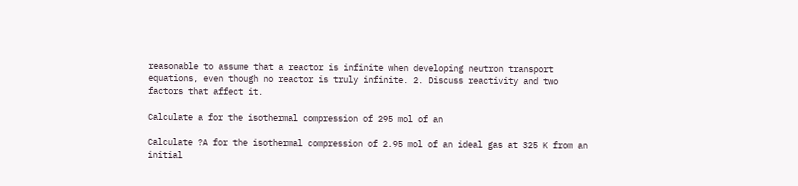reasonable to assume that a reactor is infinite when developing neutron transport equations, even though no reactor is truly infinite. 2. Discuss reactivity and two factors that affect it.

Calculate a for the isothermal compression of 295 mol of an

Calculate ?A for the isothermal compression of 2.95 mol of an ideal gas at 325 K from an initial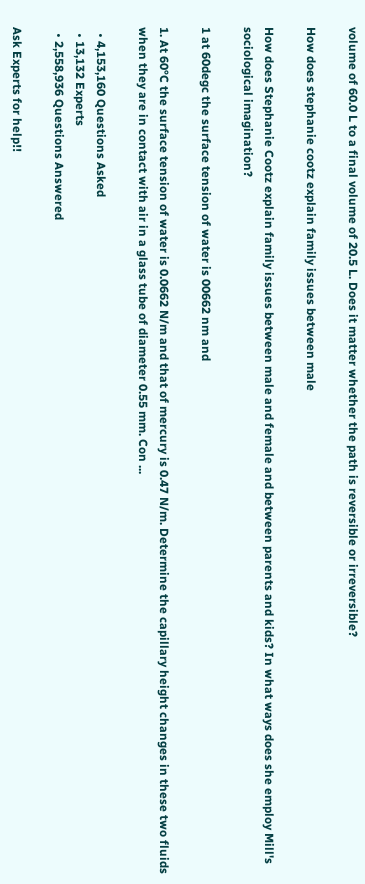volume of 60.0 L to a final volume of 20.5 L. Does it matter whether the path is reversible or irreversible?

How does stephanie cootz explain family issues between male

How does Stephanie Cootz explain family issues between male and female and between parents and kids? In what ways does she employ Mill's sociological imagination?

1 at 60degc the surface tension of water is 00662 nm and

1. At 60°C the surface tension of water is 0.0662 N/m and that of mercury is 0.47 N/m. Determine the capillary height changes in these two fluids when they are in contact with air in a glass tube of diameter 0.55 mm. Con ...

  • 4,153,160 Questions Asked
  • 13,132 Experts
  • 2,558,936 Questions Answered

Ask Experts for help!!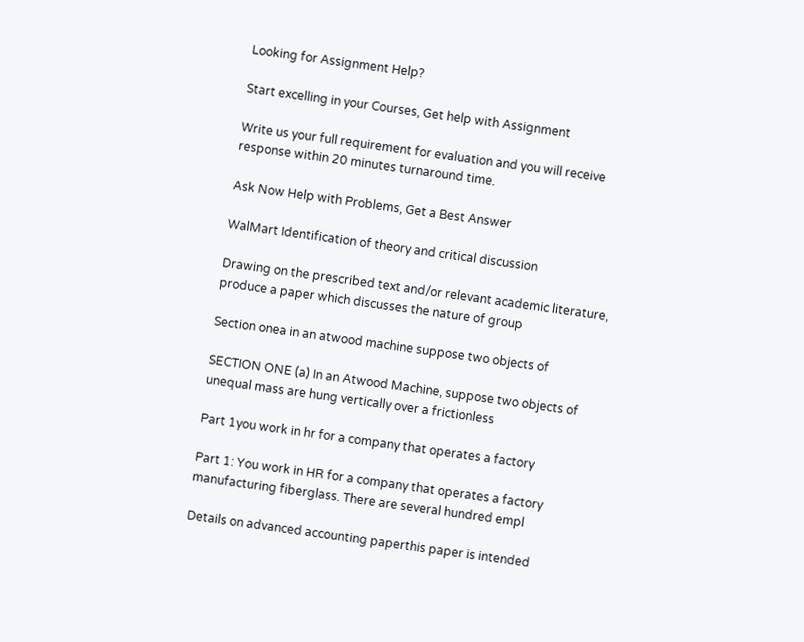Looking for Assignment Help?

Start excelling in your Courses, Get help with Assignment

Write us your full requirement for evaluation and you will receive response within 20 minutes turnaround time.

Ask Now Help with Problems, Get a Best Answer

WalMart Identification of theory and critical discussion

Drawing on the prescribed text and/or relevant academic literature, produce a paper which discusses the nature of group

Section onea in an atwood machine suppose two objects of

SECTION ONE (a) In an Atwood Machine, suppose two objects of unequal mass are hung vertically over a frictionless

Part 1you work in hr for a company that operates a factory

Part 1: You work in HR for a company that operates a factory manufacturing fiberglass. There are several hundred empl

Details on advanced accounting paperthis paper is intended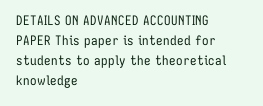DETAILS ON ADVANCED ACCOUNTING PAPER This paper is intended for students to apply the theoretical knowledge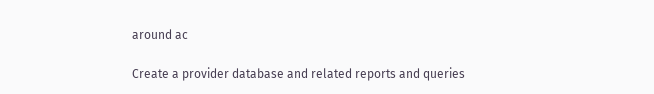around ac

Create a provider database and related reports and queries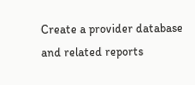Create a provider database and related reports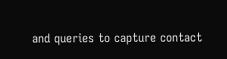and queries to capture contact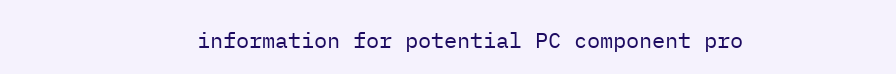information for potential PC component pro